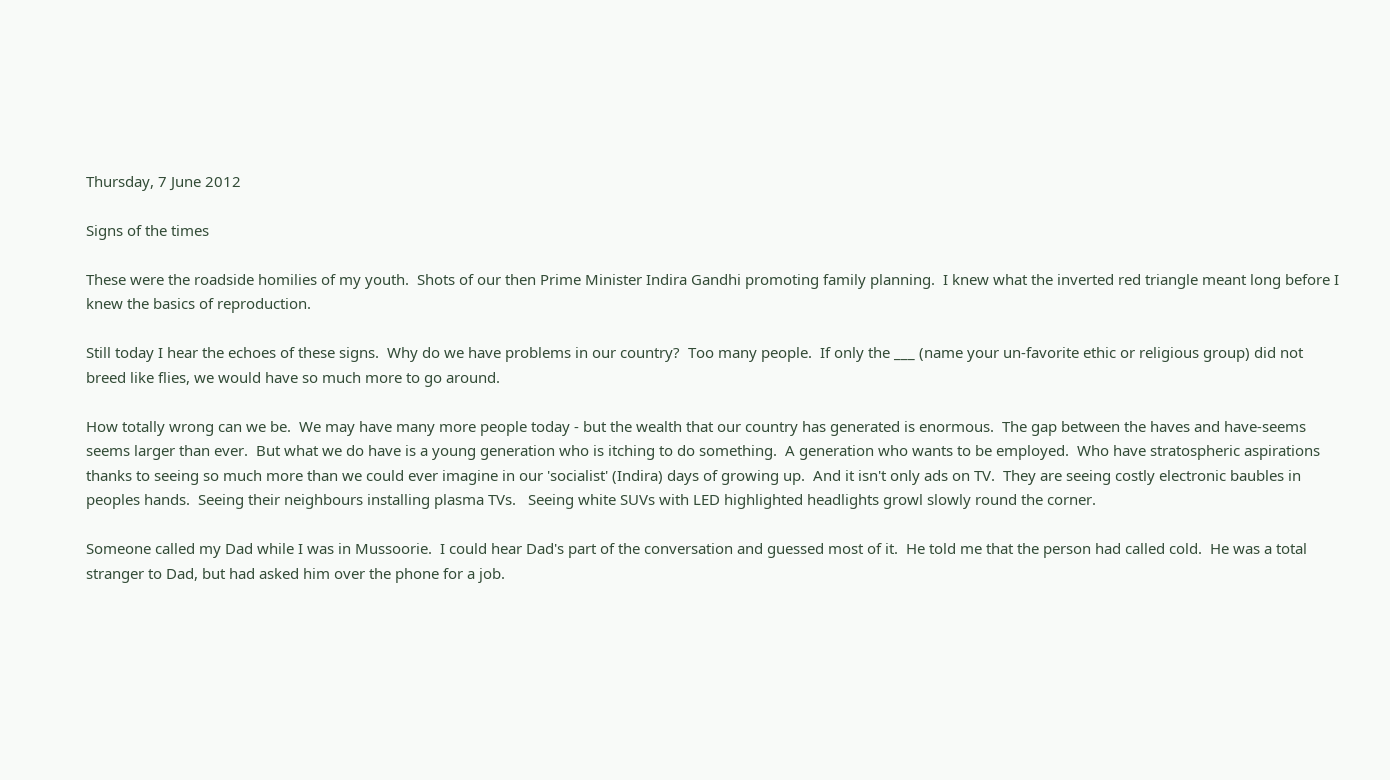Thursday, 7 June 2012

Signs of the times

These were the roadside homilies of my youth.  Shots of our then Prime Minister Indira Gandhi promoting family planning.  I knew what the inverted red triangle meant long before I knew the basics of reproduction.

Still today I hear the echoes of these signs.  Why do we have problems in our country?  Too many people.  If only the ___ (name your un-favorite ethic or religious group) did not breed like flies, we would have so much more to go around.

How totally wrong can we be.  We may have many more people today - but the wealth that our country has generated is enormous.  The gap between the haves and have-seems seems larger than ever.  But what we do have is a young generation who is itching to do something.  A generation who wants to be employed.  Who have stratospheric aspirations thanks to seeing so much more than we could ever imagine in our 'socialist' (Indira) days of growing up.  And it isn't only ads on TV.  They are seeing costly electronic baubles in peoples hands.  Seeing their neighbours installing plasma TVs.   Seeing white SUVs with LED highlighted headlights growl slowly round the corner.

Someone called my Dad while I was in Mussoorie.  I could hear Dad's part of the conversation and guessed most of it.  He told me that the person had called cold.  He was a total stranger to Dad, but had asked him over the phone for a job.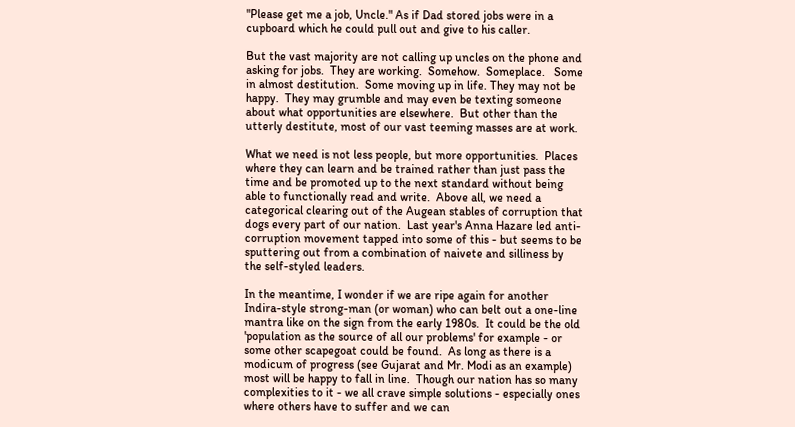"Please get me a job, Uncle." As if Dad stored jobs were in a cupboard which he could pull out and give to his caller.

But the vast majority are not calling up uncles on the phone and asking for jobs.  They are working.  Somehow.  Someplace.   Some in almost destitution.  Some moving up in life. They may not be happy.  They may grumble and may even be texting someone about what opportunities are elsewhere.  But other than the utterly destitute, most of our vast teeming masses are at work.

What we need is not less people, but more opportunities.  Places where they can learn and be trained rather than just pass the time and be promoted up to the next standard without being able to functionally read and write.  Above all, we need a categorical clearing out of the Augean stables of corruption that dogs every part of our nation.  Last year's Anna Hazare led anti-corruption movement tapped into some of this - but seems to be sputtering out from a combination of naivete and silliness by the self-styled leaders.

In the meantime, I wonder if we are ripe again for another Indira-style strong-man (or woman) who can belt out a one-line mantra like on the sign from the early 1980s.  It could be the old 'population as the source of all our problems' for example - or some other scapegoat could be found.  As long as there is a modicum of progress (see Gujarat and Mr. Modi as an example) most will be happy to fall in line.  Though our nation has so many complexities to it - we all crave simple solutions - especially ones where others have to suffer and we can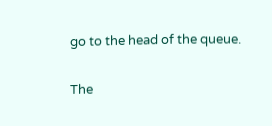go to the head of the queue.

The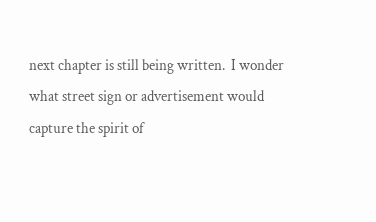next chapter is still being written.  I wonder what street sign or advertisement would capture the spirit of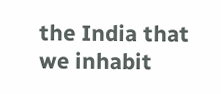the India that we inhabit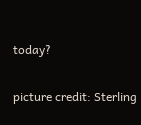today?

picture credit: Sterling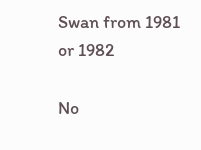Swan from 1981 or 1982

No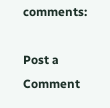comments:

Post a Comment